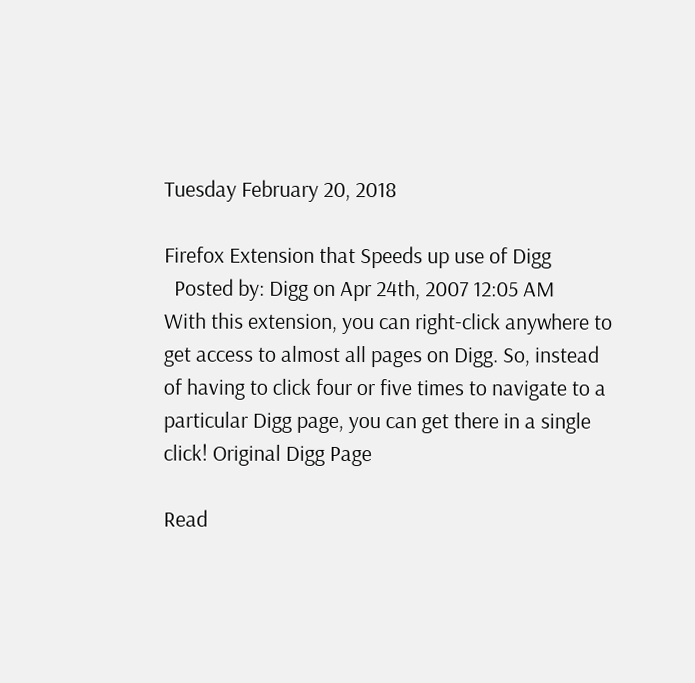Tuesday February 20, 2018

Firefox Extension that Speeds up use of Digg
  Posted by: Digg on Apr 24th, 2007 12:05 AM
With this extension, you can right-click anywhere to get access to almost all pages on Digg. So, instead of having to click four or five times to navigate to a particular Digg page, you can get there in a single click! Original Digg Page

Read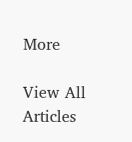More

View All Articles